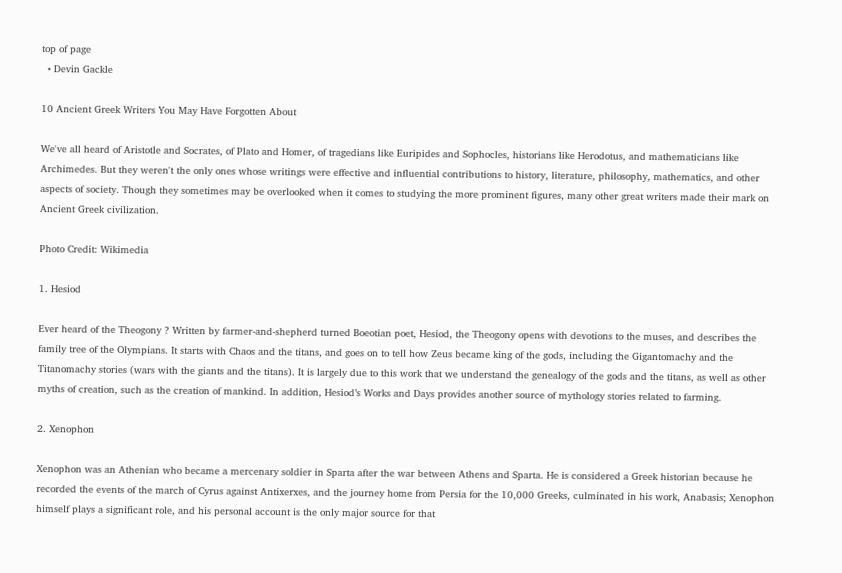top of page
  • Devin Gackle

10 Ancient Greek Writers You May Have Forgotten About

We've all heard of Aristotle and Socrates, of Plato and Homer, of tragedians like Euripides and Sophocles, historians like Herodotus, and mathematicians like Archimedes. But they weren't the only ones whose writings were effective and influential contributions to history, literature, philosophy, mathematics, and other aspects of society. Though they sometimes may be overlooked when it comes to studying the more prominent figures, many other great writers made their mark on Ancient Greek civilization.

Photo Credit: Wikimedia

1. Hesiod

Ever heard of the Theogony ? Written by farmer-and-shepherd turned Boeotian poet, Hesiod, the Theogony opens with devotions to the muses, and describes the family tree of the Olympians. It starts with Chaos and the titans, and goes on to tell how Zeus became king of the gods, including the Gigantomachy and the Titanomachy stories (wars with the giants and the titans). It is largely due to this work that we understand the genealogy of the gods and the titans, as well as other myths of creation, such as the creation of mankind. In addition, Hesiod’s Works and Days provides another source of mythology stories related to farming.

2. Xenophon

Xenophon was an Athenian who became a mercenary soldier in Sparta after the war between Athens and Sparta. He is considered a Greek historian because he recorded the events of the march of Cyrus against Antixerxes, and the journey home from Persia for the 10,000 Greeks, culminated in his work, Anabasis; Xenophon himself plays a significant role, and his personal account is the only major source for that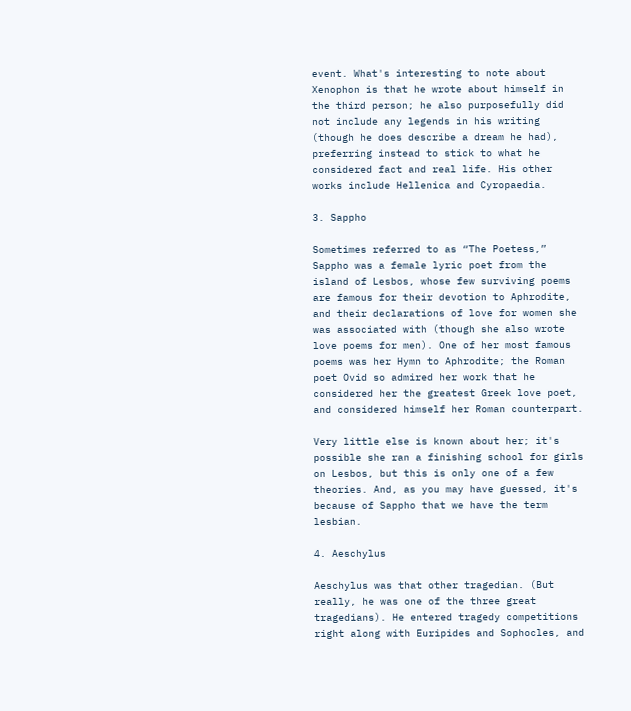event. What's interesting to note about Xenophon is that he wrote about himself in the third person; he also purposefully did not include any legends in his writing (though he does describe a dream he had), preferring instead to stick to what he considered fact and real life. His other works include Hellenica and Cyropaedia.

3. Sappho

Sometimes referred to as “The Poetess,” Sappho was a female lyric poet from the island of Lesbos, whose few surviving poems are famous for their devotion to Aphrodite, and their declarations of love for women she was associated with (though she also wrote love poems for men). One of her most famous poems was her Hymn to Aphrodite; the Roman poet Ovid so admired her work that he considered her the greatest Greek love poet, and considered himself her Roman counterpart.

Very little else is known about her; it's possible she ran a finishing school for girls on Lesbos, but this is only one of a few theories. And, as you may have guessed, it's because of Sappho that we have the term lesbian.

4. Aeschylus

Aeschylus was that other tragedian. (But really, he was one of the three great tragedians). He entered tragedy competitions right along with Euripides and Sophocles, and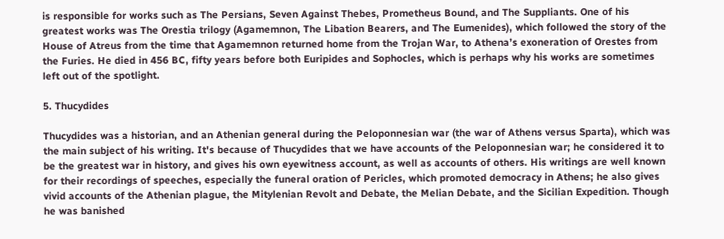is responsible for works such as The Persians, Seven Against Thebes, Prometheus Bound, and The Suppliants. One of his greatest works was The Orestia trilogy (Agamemnon, The Libation Bearers, and The Eumenides), which followed the story of the House of Atreus from the time that Agamemnon returned home from the Trojan War, to Athena’s exoneration of Orestes from the Furies. He died in 456 BC, fifty years before both Euripides and Sophocles, which is perhaps why his works are sometimes left out of the spotlight.

5. Thucydides

Thucydides was a historian, and an Athenian general during the Peloponnesian war (the war of Athens versus Sparta), which was the main subject of his writing. It's because of Thucydides that we have accounts of the Peloponnesian war; he considered it to be the greatest war in history, and gives his own eyewitness account, as well as accounts of others. His writings are well known for their recordings of speeches, especially the funeral oration of Pericles, which promoted democracy in Athens; he also gives vivid accounts of the Athenian plague, the Mitylenian Revolt and Debate, the Melian Debate, and the Sicilian Expedition. Though he was banished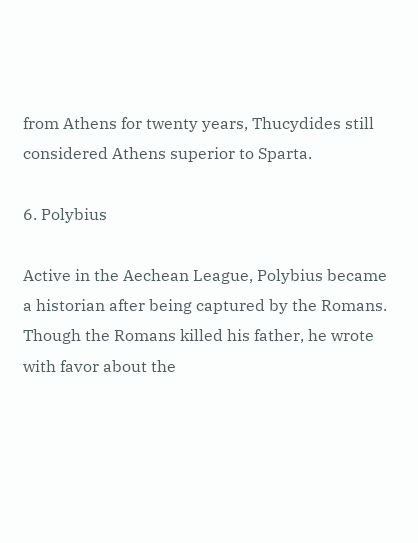from Athens for twenty years, Thucydides still considered Athens superior to Sparta.

6. Polybius

Active in the Aechean League, Polybius became a historian after being captured by the Romans. Though the Romans killed his father, he wrote with favor about the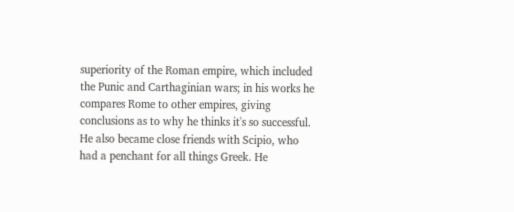superiority of the Roman empire, which included the Punic and Carthaginian wars; in his works he compares Rome to other empires, giving conclusions as to why he thinks it's so successful. He also became close friends with Scipio, who had a penchant for all things Greek. He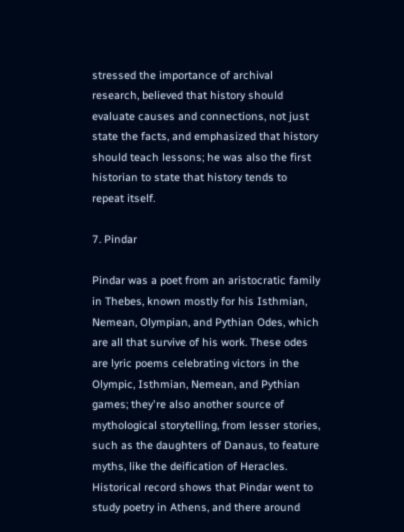stressed the importance of archival research, believed that history should evaluate causes and connections, not just state the facts, and emphasized that history should teach lessons; he was also the first historian to state that history tends to repeat itself.

7. Pindar

Pindar was a poet from an aristocratic family in Thebes, known mostly for his Isthmian, Nemean, Olympian, and Pythian Odes, which are all that survive of his work. These odes are lyric poems celebrating victors in the Olympic, Isthmian, Nemean, and Pythian games; they're also another source of mythological storytelling, from lesser stories, such as the daughters of Danaus, to feature myths, like the deification of Heracles. Historical record shows that Pindar went to study poetry in Athens, and there around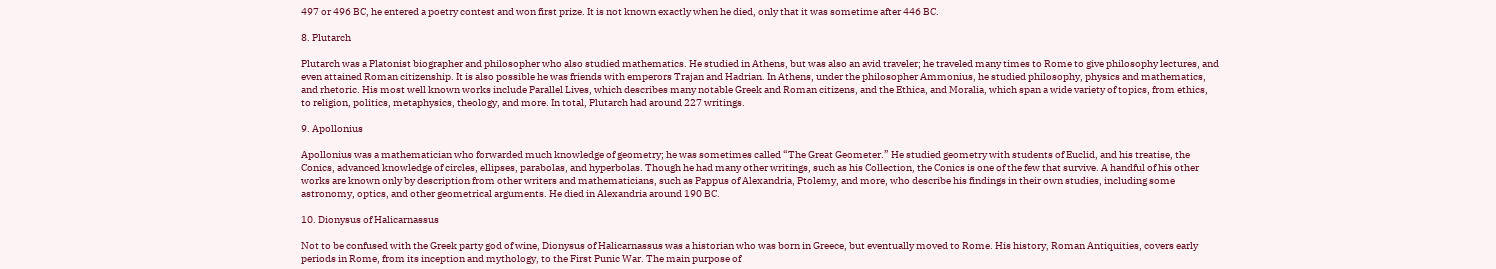497 or 496 BC, he entered a poetry contest and won first prize. It is not known exactly when he died, only that it was sometime after 446 BC.

8. Plutarch

Plutarch was a Platonist biographer and philosopher who also studied mathematics. He studied in Athens, but was also an avid traveler; he traveled many times to Rome to give philosophy lectures, and even attained Roman citizenship. It is also possible he was friends with emperors Trajan and Hadrian. In Athens, under the philosopher Ammonius, he studied philosophy, physics and mathematics, and rhetoric. His most well known works include Parallel Lives, which describes many notable Greek and Roman citizens, and the Ethica, and Moralia, which span a wide variety of topics, from ethics, to religion, politics, metaphysics, theology, and more. In total, Plutarch had around 227 writings.

9. Apollonius

Apollonius was a mathematician who forwarded much knowledge of geometry; he was sometimes called “The Great Geometer.” He studied geometry with students of Euclid, and his treatise, the Conics, advanced knowledge of circles, ellipses, parabolas, and hyperbolas. Though he had many other writings, such as his Collection, the Conics is one of the few that survive. A handful of his other works are known only by description from other writers and mathematicians, such as Pappus of Alexandria, Ptolemy, and more, who describe his findings in their own studies, including some astronomy, optics, and other geometrical arguments. He died in Alexandria around 190 BC.

10. Dionysus of Halicarnassus

Not to be confused with the Greek party god of wine, Dionysus of Halicarnassus was a historian who was born in Greece, but eventually moved to Rome. His history, Roman Antiquities, covers early periods in Rome, from its inception and mythology, to the First Punic War. The main purpose of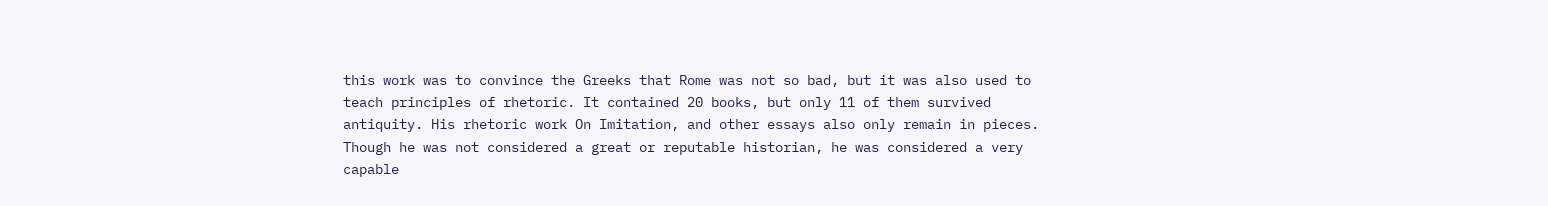this work was to convince the Greeks that Rome was not so bad, but it was also used to teach principles of rhetoric. It contained 20 books, but only 11 of them survived antiquity. His rhetoric work On Imitation, and other essays also only remain in pieces. Though he was not considered a great or reputable historian, he was considered a very capable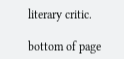literary critic.

bottom of page